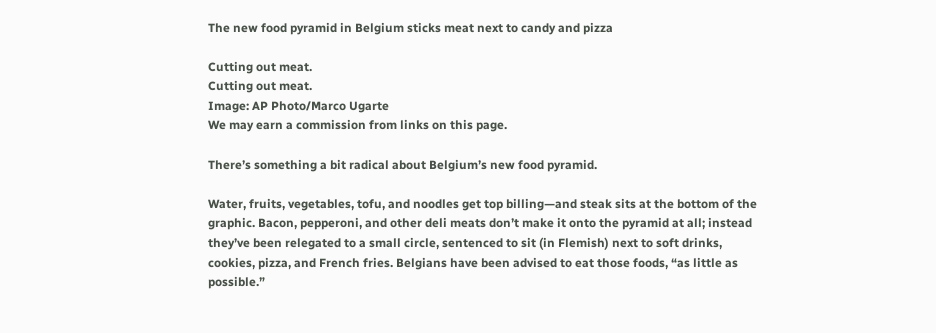The new food pyramid in Belgium sticks meat next to candy and pizza

Cutting out meat.
Cutting out meat.
Image: AP Photo/Marco Ugarte
We may earn a commission from links on this page.

There’s something a bit radical about Belgium’s new food pyramid.

Water, fruits, vegetables, tofu, and noodles get top billing—and steak sits at the bottom of the graphic. Bacon, pepperoni, and other deli meats don’t make it onto the pyramid at all; instead they’ve been relegated to a small circle, sentenced to sit (in Flemish) next to soft drinks, cookies, pizza, and French fries. Belgians have been advised to eat those foods, “as little as possible.”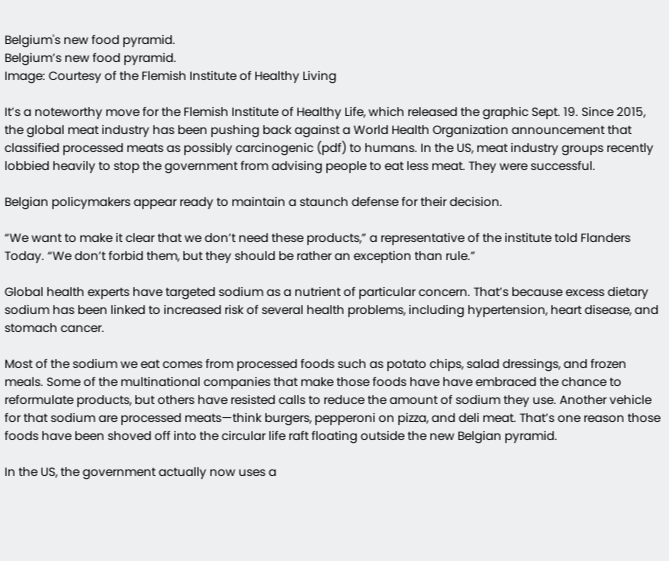Belgium's new food pyramid.
Belgium’s new food pyramid.
Image: Courtesy of the Flemish Institute of Healthy Living

It’s a noteworthy move for the Flemish Institute of Healthy Life, which released the graphic Sept. 19. Since 2015, the global meat industry has been pushing back against a World Health Organization announcement that classified processed meats as possibly carcinogenic (pdf) to humans. In the US, meat industry groups recently lobbied heavily to stop the government from advising people to eat less meat. They were successful.

Belgian policymakers appear ready to maintain a staunch defense for their decision.

“We want to make it clear that we don’t need these products,” a representative of the institute told Flanders Today. “We don’t forbid them, but they should be rather an exception than rule.”

Global health experts have targeted sodium as a nutrient of particular concern. That’s because excess dietary sodium has been linked to increased risk of several health problems, including hypertension, heart disease, and stomach cancer.

Most of the sodium we eat comes from processed foods such as potato chips, salad dressings, and frozen meals. Some of the multinational companies that make those foods have have embraced the chance to reformulate products, but others have resisted calls to reduce the amount of sodium they use. Another vehicle for that sodium are processed meats—think burgers, pepperoni on pizza, and deli meat. That’s one reason those foods have been shoved off into the circular life raft floating outside the new Belgian pyramid.

In the US, the government actually now uses a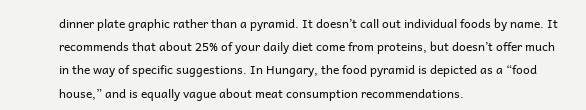dinner plate graphic rather than a pyramid. It doesn’t call out individual foods by name. It recommends that about 25% of your daily diet come from proteins, but doesn’t offer much in the way of specific suggestions. In Hungary, the food pyramid is depicted as a “food house,” and is equally vague about meat consumption recommendations.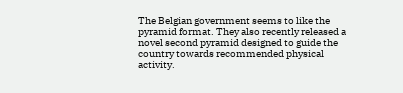The Belgian government seems to like the pyramid format. They also recently released a novel second pyramid designed to guide the country towards recommended physical activity.